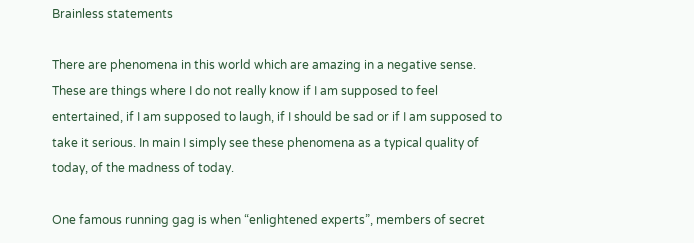Brainless statements

There are phenomena in this world which are amazing in a negative sense. These are things where I do not really know if I am supposed to feel entertained, if I am supposed to laugh, if I should be sad or if I am supposed to take it serious. In main I simply see these phenomena as a typical quality of today, of the madness of today.

One famous running gag is when “enlightened experts”, members of secret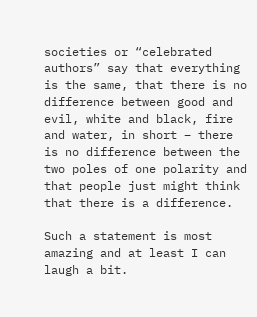societies or “celebrated authors” say that everything is the same, that there is no difference between good and evil, white and black, fire and water, in short – there is no difference between the two poles of one polarity and that people just might think that there is a difference.

Such a statement is most amazing and at least I can laugh a bit.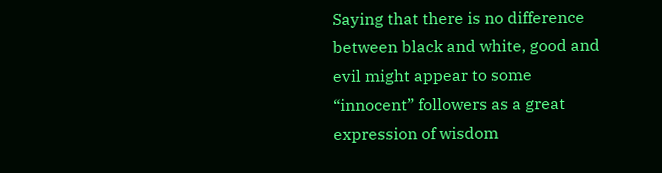Saying that there is no difference between black and white, good and evil might appear to some “innocent” followers as a great expression of wisdom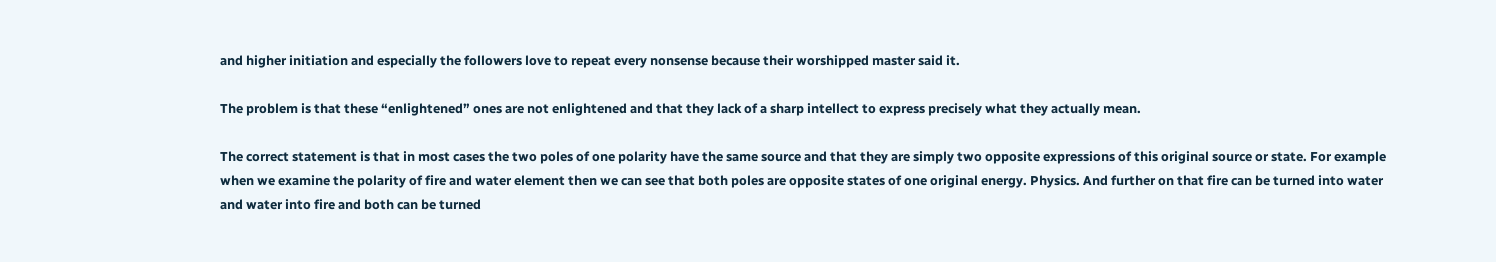and higher initiation and especially the followers love to repeat every nonsense because their worshipped master said it.

The problem is that these “enlightened” ones are not enlightened and that they lack of a sharp intellect to express precisely what they actually mean.

The correct statement is that in most cases the two poles of one polarity have the same source and that they are simply two opposite expressions of this original source or state. For example when we examine the polarity of fire and water element then we can see that both poles are opposite states of one original energy. Physics. And further on that fire can be turned into water and water into fire and both can be turned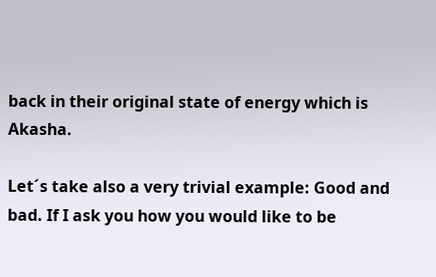back in their original state of energy which is Akasha.

Let´s take also a very trivial example: Good and bad. If I ask you how you would like to be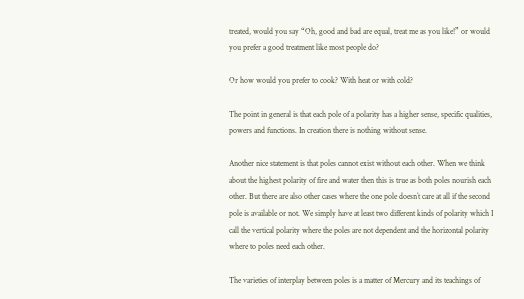treated, would you say “Oh, good and bad are equal, treat me as you like!” or would you prefer a good treatment like most people do?

Or how would you prefer to cook? With heat or with cold?

The point in general is that each pole of a polarity has a higher sense, specific qualities, powers and functions. In creation there is nothing without sense.

Another nice statement is that poles cannot exist without each other. When we think about the highest polarity of fire and water then this is true as both poles nourish each other. But there are also other cases where the one pole doesn´t care at all if the second pole is available or not. We simply have at least two different kinds of polarity which I call the vertical polarity where the poles are not dependent and the horizontal polarity where to poles need each other.

The varieties of interplay between poles is a matter of Mercury and its teachings of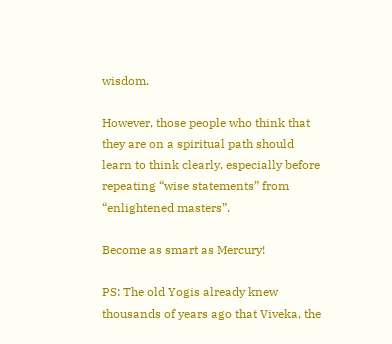wisdom.

However, those people who think that they are on a spiritual path should learn to think clearly, especially before repeating “wise statements” from “enlightened masters”.

Become as smart as Mercury!

PS: The old Yogis already knew thousands of years ago that Viveka, the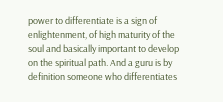power to differentiate is a sign of enlightenment, of high maturity of the soul and basically important to develop on the spiritual path. And a guru is by definition someone who differentiates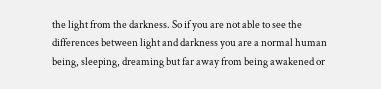the light from the darkness. So if you are not able to see the differences between light and darkness you are a normal human being, sleeping, dreaming but far away from being awakened or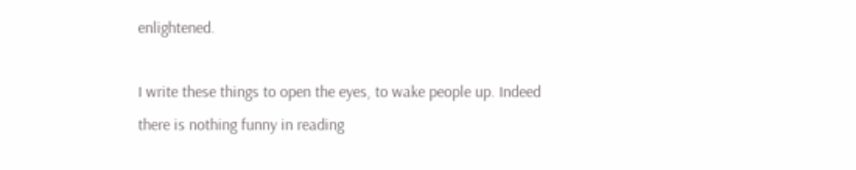enlightened.

I write these things to open the eyes, to wake people up. Indeed there is nothing funny in reading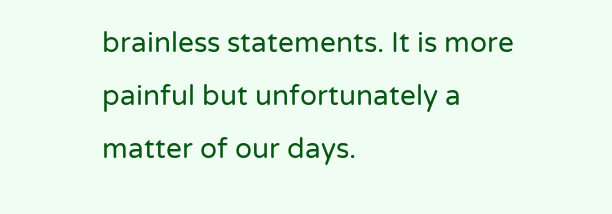brainless statements. It is more painful but unfortunately a matter of our days.